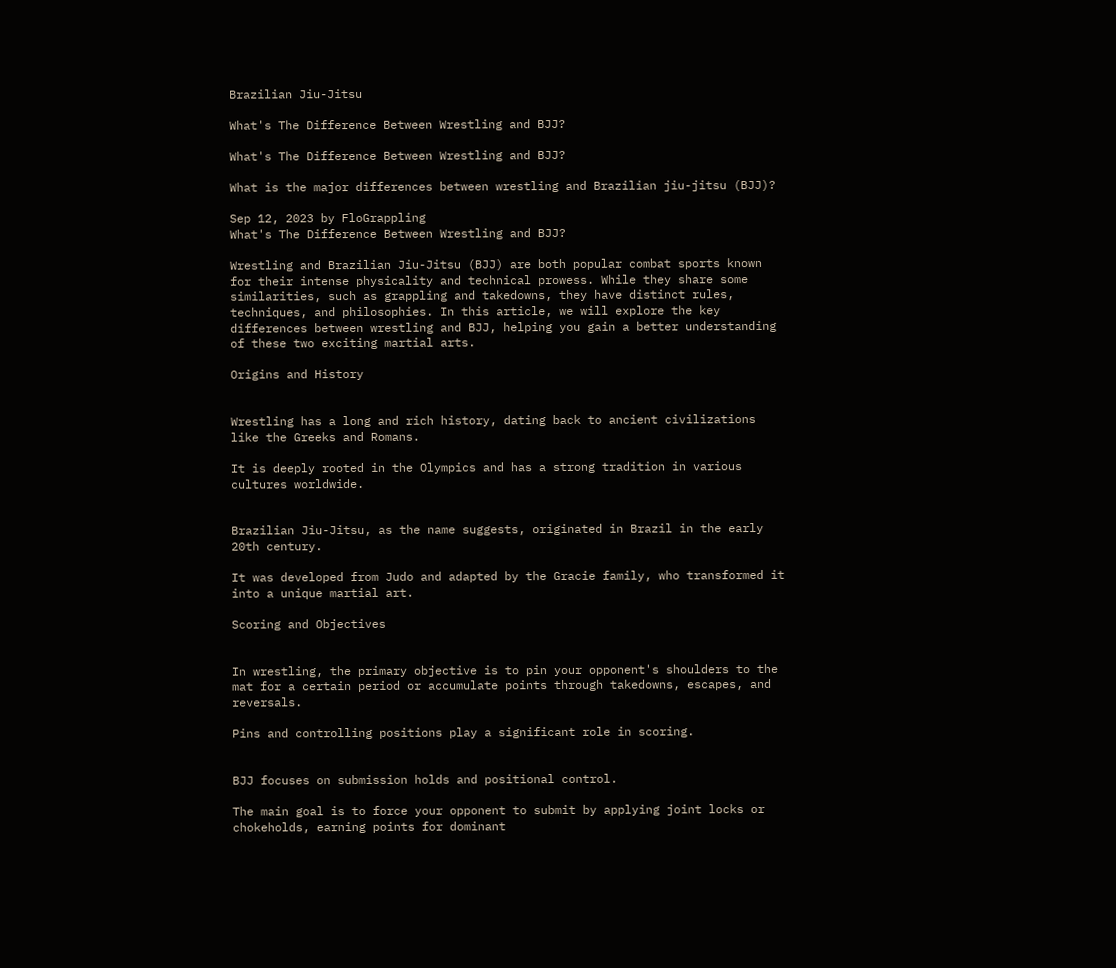Brazilian Jiu-Jitsu

What's The Difference Between Wrestling and BJJ?

What's The Difference Between Wrestling and BJJ?

What is the major differences between wrestling and Brazilian jiu-jitsu (BJJ)?

Sep 12, 2023 by FloGrappling
What's The Difference Between Wrestling and BJJ?

Wrestling and Brazilian Jiu-Jitsu (BJJ) are both popular combat sports known for their intense physicality and technical prowess. While they share some similarities, such as grappling and takedowns, they have distinct rules, techniques, and philosophies. In this article, we will explore the key differences between wrestling and BJJ, helping you gain a better understanding of these two exciting martial arts.

Origins and History


Wrestling has a long and rich history, dating back to ancient civilizations like the Greeks and Romans.

It is deeply rooted in the Olympics and has a strong tradition in various cultures worldwide.


Brazilian Jiu-Jitsu, as the name suggests, originated in Brazil in the early 20th century.

It was developed from Judo and adapted by the Gracie family, who transformed it into a unique martial art.

Scoring and Objectives


In wrestling, the primary objective is to pin your opponent's shoulders to the mat for a certain period or accumulate points through takedowns, escapes, and reversals.

Pins and controlling positions play a significant role in scoring.


BJJ focuses on submission holds and positional control.

The main goal is to force your opponent to submit by applying joint locks or chokeholds, earning points for dominant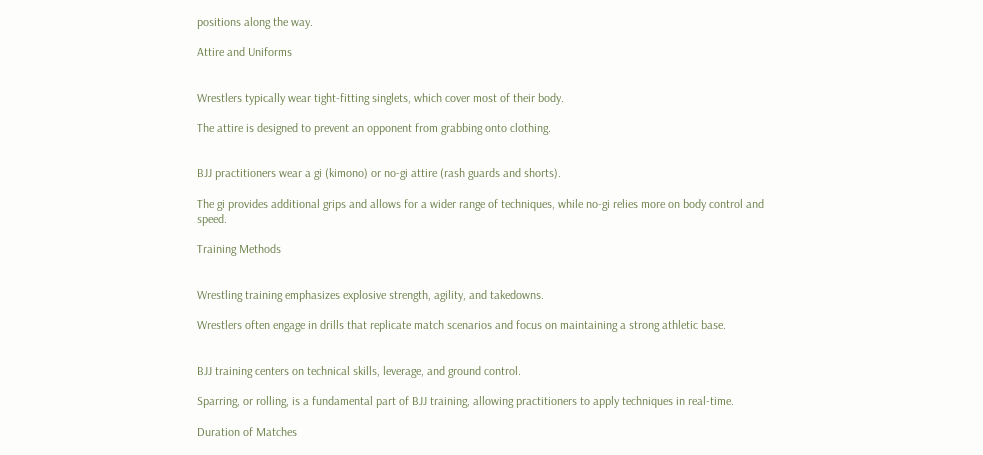positions along the way.

Attire and Uniforms


Wrestlers typically wear tight-fitting singlets, which cover most of their body.

The attire is designed to prevent an opponent from grabbing onto clothing.


BJJ practitioners wear a gi (kimono) or no-gi attire (rash guards and shorts).

The gi provides additional grips and allows for a wider range of techniques, while no-gi relies more on body control and speed.

Training Methods


Wrestling training emphasizes explosive strength, agility, and takedowns.

Wrestlers often engage in drills that replicate match scenarios and focus on maintaining a strong athletic base.


BJJ training centers on technical skills, leverage, and ground control.

Sparring, or rolling, is a fundamental part of BJJ training, allowing practitioners to apply techniques in real-time.

Duration of Matches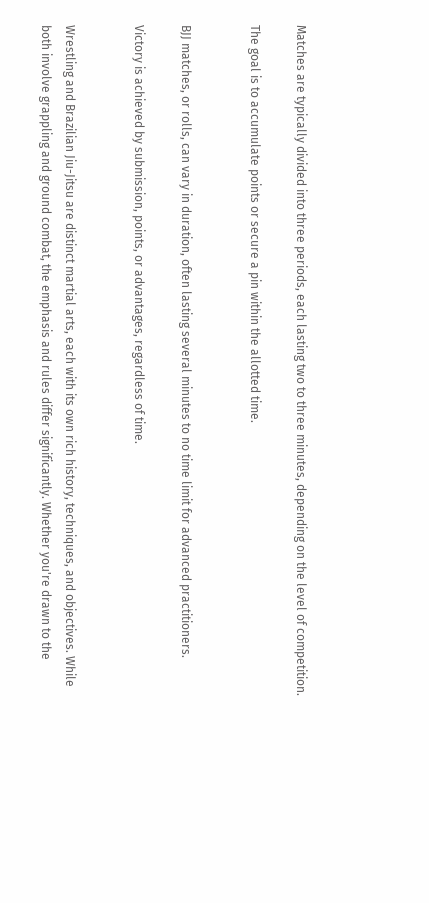Matches are typically divided into three periods, each lasting two to three minutes, depending on the level of competition.

The goal is to accumulate points or secure a pin within the allotted time.


BJJ matches, or rolls, can vary in duration, often lasting several minutes to no time limit for advanced practitioners.

Victory is achieved by submission, points, or advantages, regardless of time.


Wrestling and Brazilian Jiu-Jitsu are distinct martial arts, each with its own rich history, techniques, and objectives. While both involve grappling and ground combat, the emphasis and rules differ significantly. Whether you're drawn to the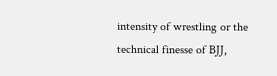intensity of wrestling or the technical finesse of BJJ,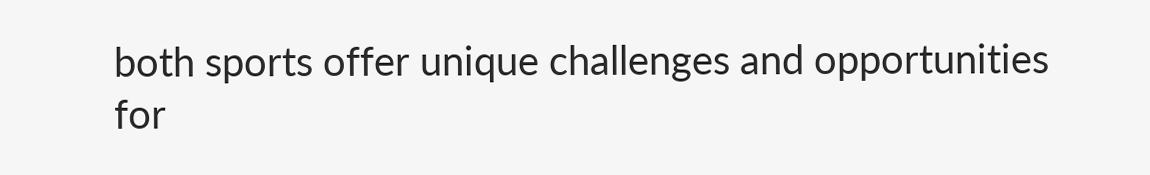both sports offer unique challenges and opportunities for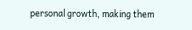personal growth, making them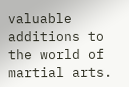valuable additions to the world of martial arts.